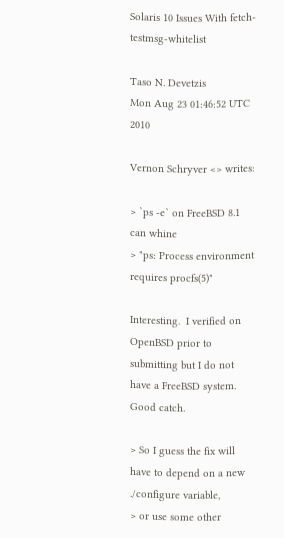Solaris 10 Issues With fetch-testmsg-whitelist

Taso N. Devetzis
Mon Aug 23 01:46:52 UTC 2010

Vernon Schryver <> writes:

> `ps -e` on FreeBSD 8.1 can whine
> "ps: Process environment requires procfs(5)"

Interesting.  I verified on OpenBSD prior to submitting but I do not
have a FreeBSD system.  Good catch.

> So I guess the fix will have to depend on a new ./configure variable,
> or use some other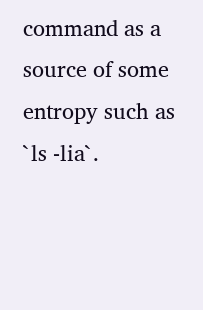command as a source of some entropy such as `ls -lia`.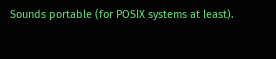Sounds portable (for POSIX systems at least).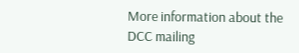More information about the DCC mailing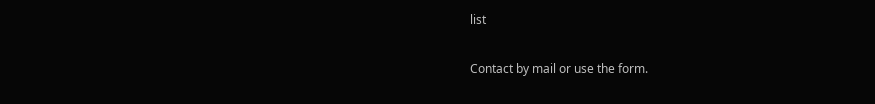list

Contact by mail or use the form.